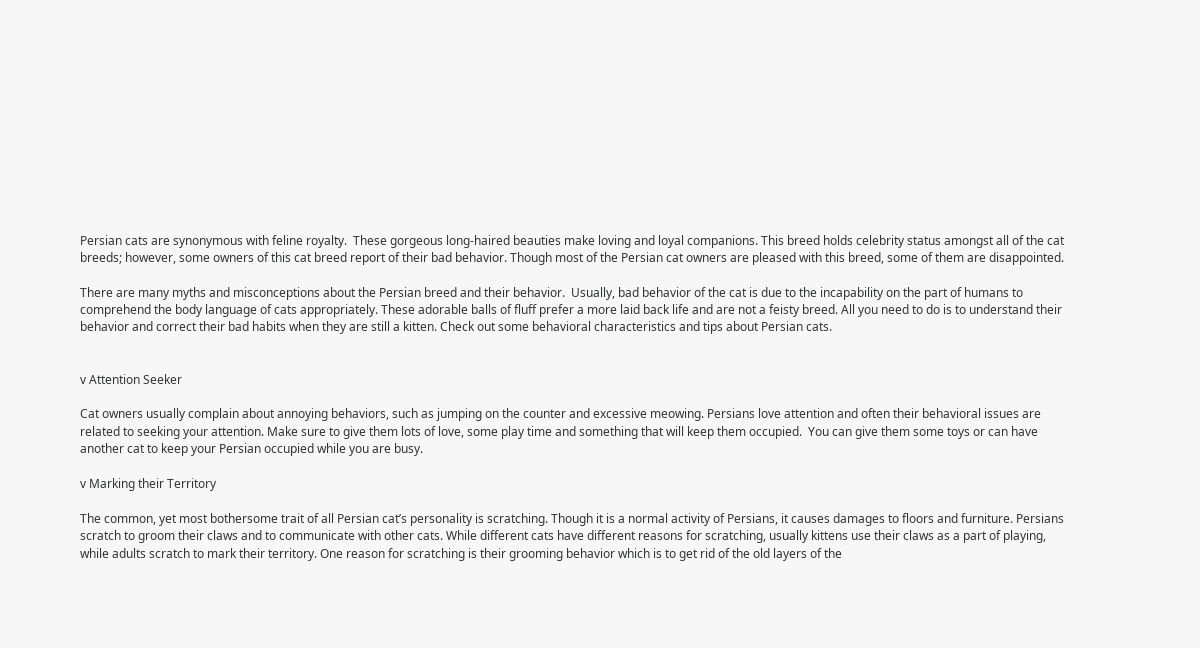Persian cats are synonymous with feline royalty.  These gorgeous long-haired beauties make loving and loyal companions. This breed holds celebrity status amongst all of the cat breeds; however, some owners of this cat breed report of their bad behavior. Though most of the Persian cat owners are pleased with this breed, some of them are disappointed.

There are many myths and misconceptions about the Persian breed and their behavior.  Usually, bad behavior of the cat is due to the incapability on the part of humans to comprehend the body language of cats appropriately. These adorable balls of fluff prefer a more laid back life and are not a feisty breed. All you need to do is to understand their behavior and correct their bad habits when they are still a kitten. Check out some behavioral characteristics and tips about Persian cats.


v Attention Seeker

Cat owners usually complain about annoying behaviors, such as jumping on the counter and excessive meowing. Persians love attention and often their behavioral issues are related to seeking your attention. Make sure to give them lots of love, some play time and something that will keep them occupied.  You can give them some toys or can have another cat to keep your Persian occupied while you are busy.

v Marking their Territory

The common, yet most bothersome trait of all Persian cat’s personality is scratching. Though it is a normal activity of Persians, it causes damages to floors and furniture. Persians scratch to groom their claws and to communicate with other cats. While different cats have different reasons for scratching, usually kittens use their claws as a part of playing, while adults scratch to mark their territory. One reason for scratching is their grooming behavior which is to get rid of the old layers of the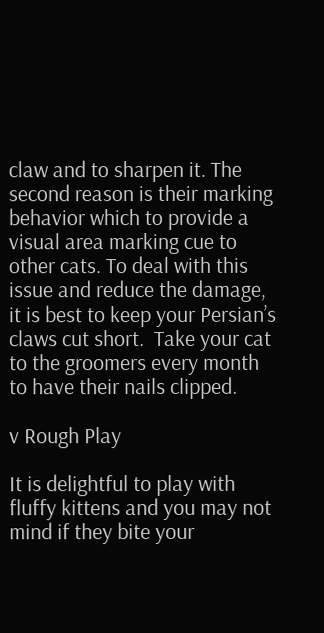claw and to sharpen it. The second reason is their marking behavior which to provide a visual area marking cue to other cats. To deal with this issue and reduce the damage, it is best to keep your Persian’s claws cut short.  Take your cat to the groomers every month to have their nails clipped.

v Rough Play

It is delightful to play with fluffy kittens and you may not mind if they bite your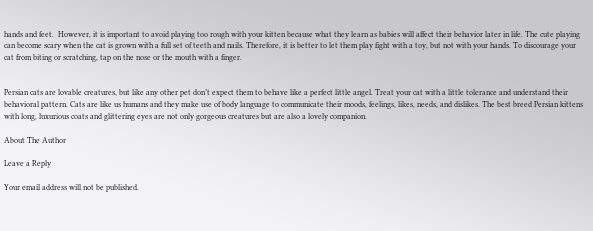hands and feet.  However, it is important to avoid playing too rough with your kitten because what they learn as babies will affect their behavior later in life. The cute playing can become scary when the cat is grown with a full set of teeth and nails. Therefore, it is better to let them play fight with a toy, but not with your hands. To discourage your cat from biting or scratching, tap on the nose or the mouth with a finger.


Persian cats are lovable creatures, but like any other pet don’t expect them to behave like a perfect little angel. Treat your cat with a little tolerance and understand their behavioral pattern. Cats are like us humans and they make use of body language to communicate their moods, feelings, likes, needs, and dislikes. The best breed Persian kittens with long, luxurious coats and glittering eyes are not only gorgeous creatures but are also a lovely companion.

About The Author

Leave a Reply

Your email address will not be published.